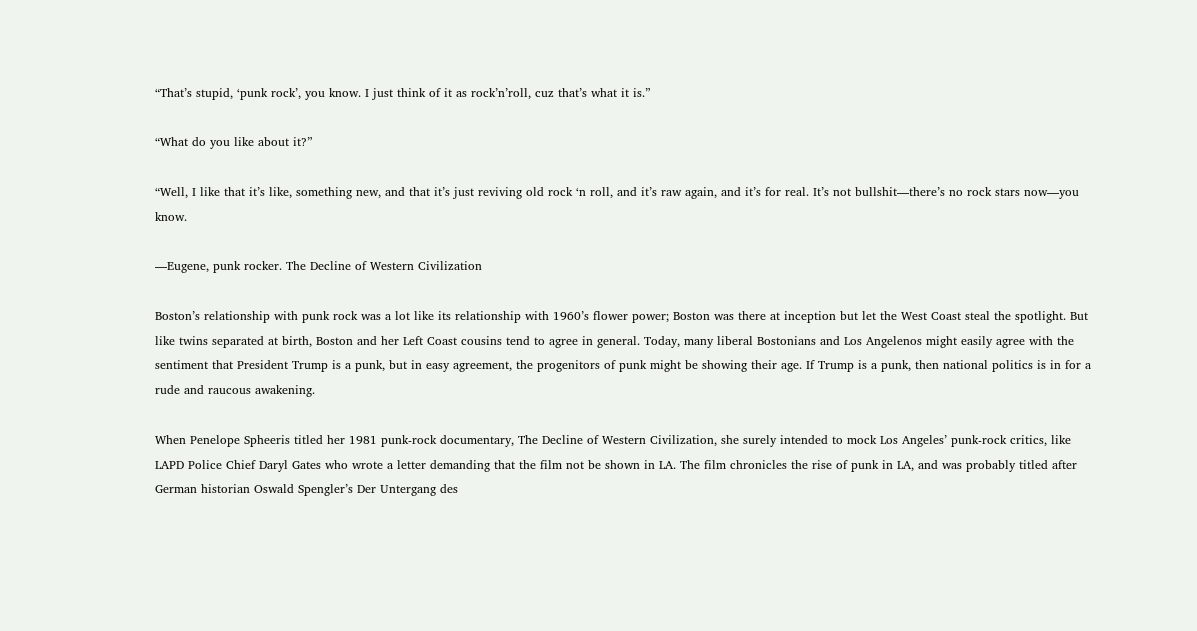“That’s stupid, ‘punk rock’, you know. I just think of it as rock’n’roll, cuz that’s what it is.”

“What do you like about it?”

“Well, I like that it’s like, something new, and that it’s just reviving old rock ‘n roll, and it’s raw again, and it’s for real. It’s not bullshit—there’s no rock stars now—you know.

—Eugene, punk rocker. The Decline of Western Civilization

Boston’s relationship with punk rock was a lot like its relationship with 1960’s flower power; Boston was there at inception but let the West Coast steal the spotlight. But like twins separated at birth, Boston and her Left Coast cousins tend to agree in general. Today, many liberal Bostonians and Los Angelenos might easily agree with the sentiment that President Trump is a punk, but in easy agreement, the progenitors of punk might be showing their age. If Trump is a punk, then national politics is in for a rude and raucous awakening.

When Penelope Spheeris titled her 1981 punk-rock documentary, The Decline of Western Civilization, she surely intended to mock Los Angeles’ punk-rock critics, like LAPD Police Chief Daryl Gates who wrote a letter demanding that the film not be shown in LA. The film chronicles the rise of punk in LA, and was probably titled after German historian Oswald Spengler’s Der Untergang des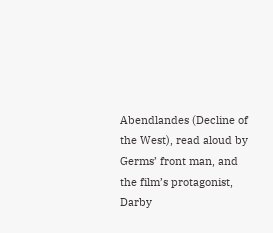Abendlandes (Decline of the West), read aloud by Germs’ front man, and the film’s protagonist, Darby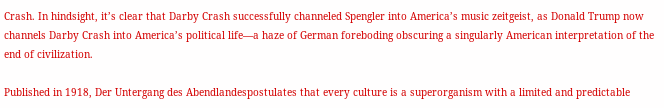Crash. In hindsight, it’s clear that Darby Crash successfully channeled Spengler into America’s music zeitgeist, as Donald Trump now channels Darby Crash into America’s political life—a haze of German foreboding obscuring a singularly American interpretation of the end of civilization.

Published in 1918, Der Untergang des Abendlandespostulates that every culture is a superorganism with a limited and predictable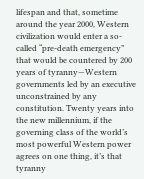lifespan and that, sometime around the year 2000, Western civilization would enter a so-called “pre‑death emergency” that would be countered by 200 years of tyranny—Western governments led by an executive unconstrained by any constitution. Twenty years into the new millennium, if the governing class of the world’s most powerful Western power agrees on one thing, it’s that tyranny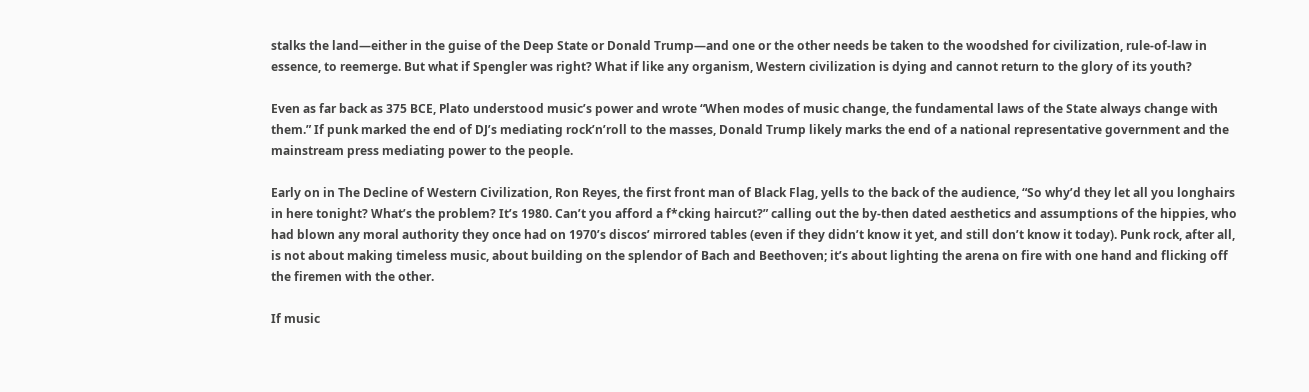stalks the land—either in the guise of the Deep State or Donald Trump—and one or the other needs be taken to the woodshed for civilization, rule-of-law in essence, to reemerge. But what if Spengler was right? What if like any organism, Western civilization is dying and cannot return to the glory of its youth?

Even as far back as 375 BCE, Plato understood music’s power and wrote “When modes of music change, the fundamental laws of the State always change with them.” If punk marked the end of DJ’s mediating rock’n’roll to the masses, Donald Trump likely marks the end of a national representative government and the mainstream press mediating power to the people.

Early on in The Decline of Western Civilization, Ron Reyes, the first front man of Black Flag, yells to the back of the audience, “So why’d they let all you longhairs in here tonight? What’s the problem? It’s 1980. Can’t you afford a f*cking haircut?” calling out the by-then dated aesthetics and assumptions of the hippies, who had blown any moral authority they once had on 1970’s discos’ mirrored tables (even if they didn’t know it yet, and still don’t know it today). Punk rock, after all, is not about making timeless music, about building on the splendor of Bach and Beethoven; it’s about lighting the arena on fire with one hand and flicking off the firemen with the other.

If music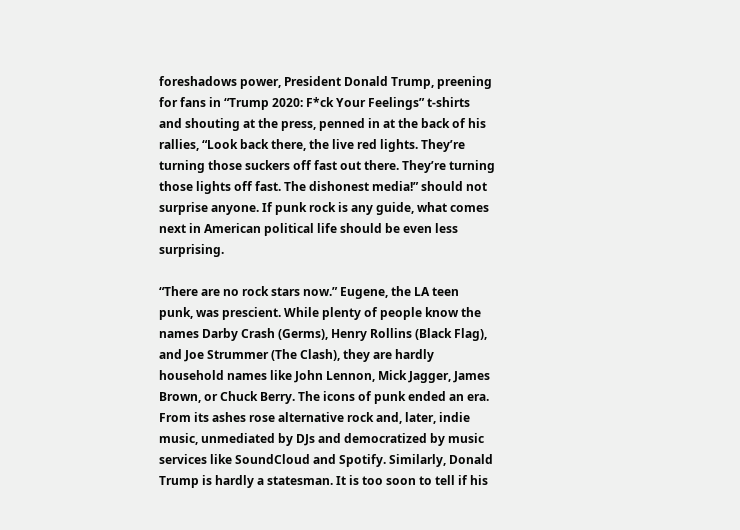foreshadows power, President Donald Trump, preening for fans in “Trump 2020: F*ck Your Feelings” t-shirts and shouting at the press, penned in at the back of his rallies, “Look back there, the live red lights. They’re turning those suckers off fast out there. They’re turning those lights off fast. The dishonest media!” should not surprise anyone. If punk rock is any guide, what comes next in American political life should be even less surprising.

“There are no rock stars now.” Eugene, the LA teen punk, was prescient. While plenty of people know the names Darby Crash (Germs), Henry Rollins (Black Flag), and Joe Strummer (The Clash), they are hardly household names like John Lennon, Mick Jagger, James Brown, or Chuck Berry. The icons of punk ended an era. From its ashes rose alternative rock and, later, indie music, unmediated by DJs and democratized by music services like SoundCloud and Spotify. Similarly, Donald Trump is hardly a statesman. It is too soon to tell if his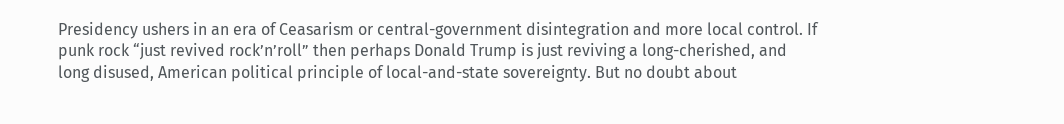Presidency ushers in an era of Ceasarism or central-government disintegration and more local control. If punk rock “just revived rock’n’roll” then perhaps Donald Trump is just reviving a long-cherished, and long disused, American political principle of local-and-state sovereignty. But no doubt about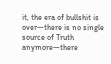it, the era of bullshit is over—there is no single source of Truth anymore—there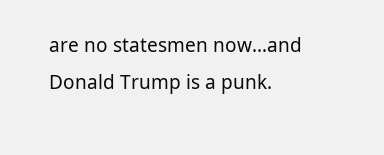are no statesmen now…and Donald Trump is a punk.